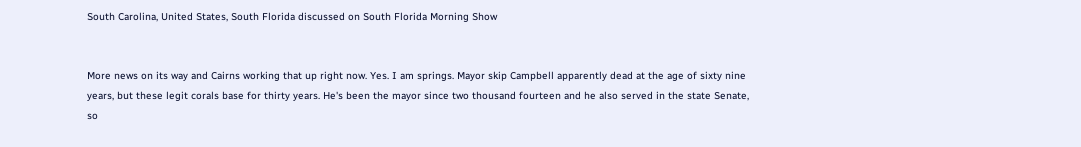South Carolina, United States, South Florida discussed on South Florida Morning Show


More news on its way and Cairns working that up right now. Yes. I am springs. Mayor skip Campbell apparently dead at the age of sixty nine years, but these legit corals base for thirty years. He's been the mayor since two thousand fourteen and he also served in the state Senate, so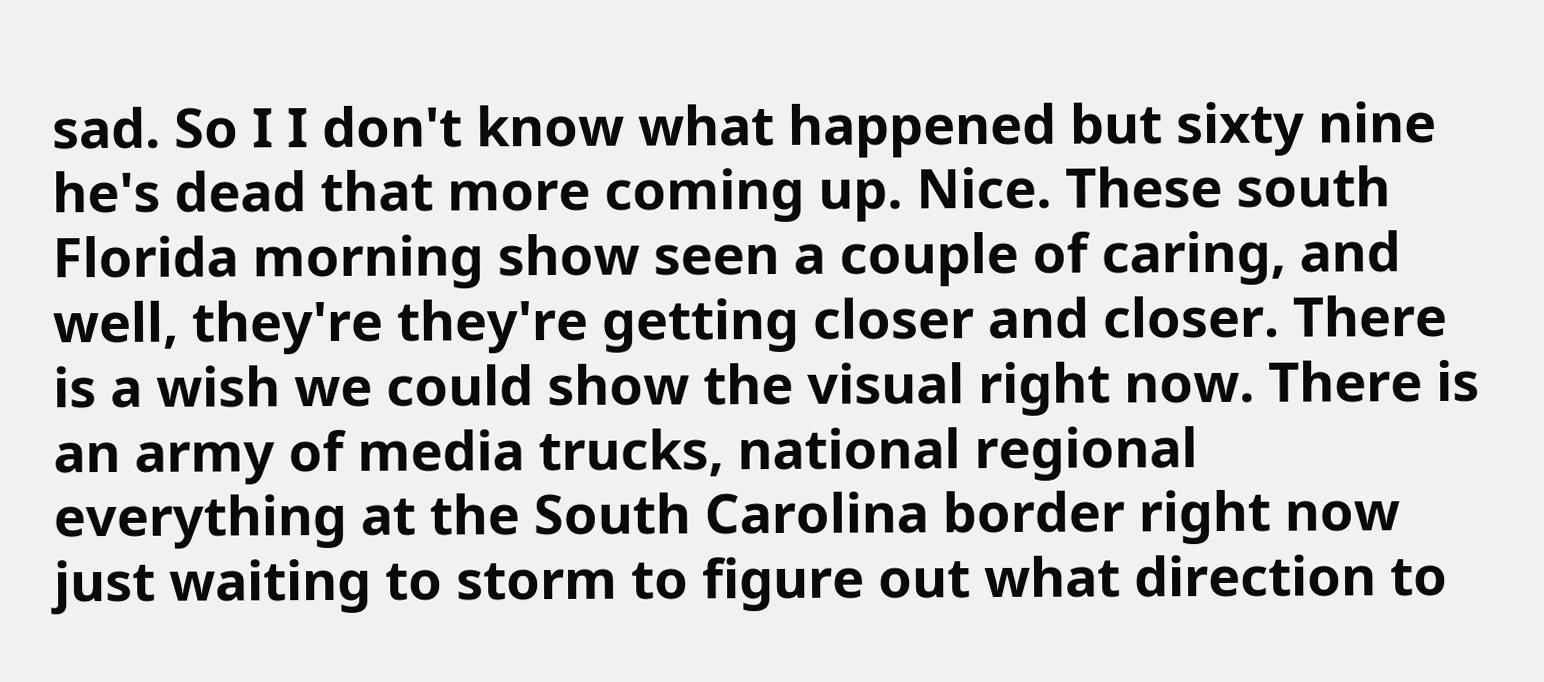sad. So I I don't know what happened but sixty nine he's dead that more coming up. Nice. These south Florida morning show seen a couple of caring, and well, they're they're getting closer and closer. There is a wish we could show the visual right now. There is an army of media trucks, national regional everything at the South Carolina border right now just waiting to storm to figure out what direction to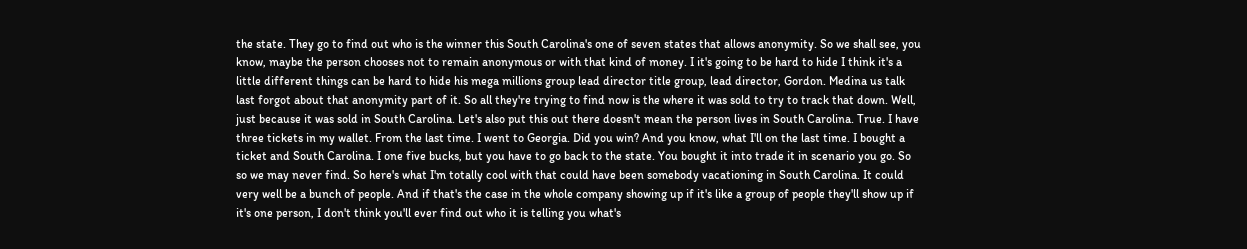the state. They go to find out who is the winner this South Carolina's one of seven states that allows anonymity. So we shall see, you know, maybe the person chooses not to remain anonymous or with that kind of money. I it's going to be hard to hide I think it's a little different things can be hard to hide his mega millions group lead director title group, lead director, Gordon. Medina us talk last forgot about that anonymity part of it. So all they're trying to find now is the where it was sold to try to track that down. Well, just because it was sold in South Carolina. Let's also put this out there doesn't mean the person lives in South Carolina. True. I have three tickets in my wallet. From the last time. I went to Georgia. Did you win? And you know, what I'll on the last time. I bought a ticket and South Carolina. I one five bucks, but you have to go back to the state. You bought it into trade it in scenario you go. So so we may never find. So here's what I'm totally cool with that could have been somebody vacationing in South Carolina. It could very well be a bunch of people. And if that's the case in the whole company showing up if it's like a group of people they'll show up if it's one person, I don't think you'll ever find out who it is telling you what's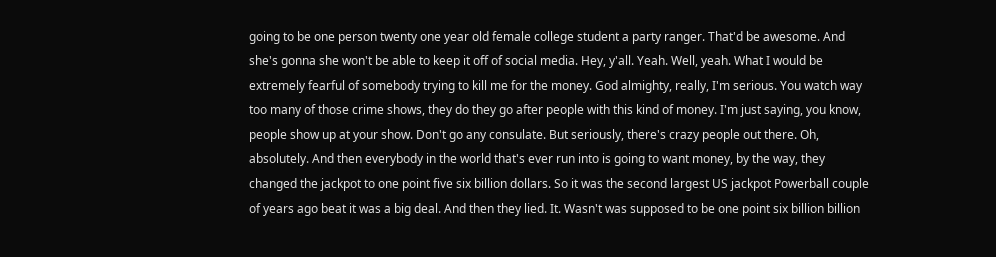going to be one person twenty one year old female college student a party ranger. That'd be awesome. And she's gonna she won't be able to keep it off of social media. Hey, y'all. Yeah. Well, yeah. What I would be extremely fearful of somebody trying to kill me for the money. God almighty, really, I'm serious. You watch way too many of those crime shows, they do they go after people with this kind of money. I'm just saying, you know, people show up at your show. Don't go any consulate. But seriously, there's crazy people out there. Oh, absolutely. And then everybody in the world that's ever run into is going to want money, by the way, they changed the jackpot to one point five six billion dollars. So it was the second largest US jackpot Powerball couple of years ago beat it was a big deal. And then they lied. It. Wasn't was supposed to be one point six billion billion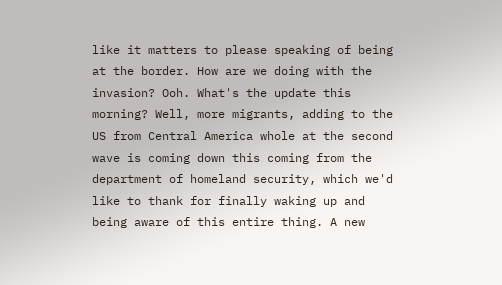like it matters to please speaking of being at the border. How are we doing with the invasion? Ooh. What's the update this morning? Well, more migrants, adding to the US from Central America whole at the second wave is coming down this coming from the department of homeland security, which we'd like to thank for finally waking up and being aware of this entire thing. A new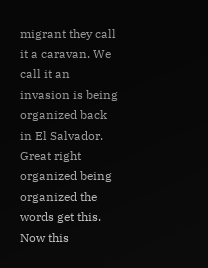migrant they call it a caravan. We call it an invasion is being organized back in El Salvador. Great right organized being organized the words get this. Now this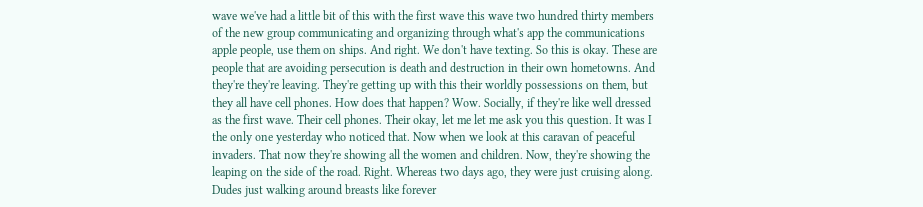wave we've had a little bit of this with the first wave this wave two hundred thirty members of the new group communicating and organizing through what's app the communications apple people, use them on ships. And right. We don't have texting. So this is okay. These are people that are avoiding persecution is death and destruction in their own hometowns. And they're they're leaving. They're getting up with this their worldly possessions on them, but they all have cell phones. How does that happen? Wow. Socially, if they're like well dressed as the first wave. Their cell phones. Their okay, let me let me ask you this question. It was I the only one yesterday who noticed that. Now when we look at this caravan of peaceful invaders. That now they're showing all the women and children. Now, they're showing the leaping on the side of the road. Right. Whereas two days ago, they were just cruising along. Dudes just walking around breasts like forever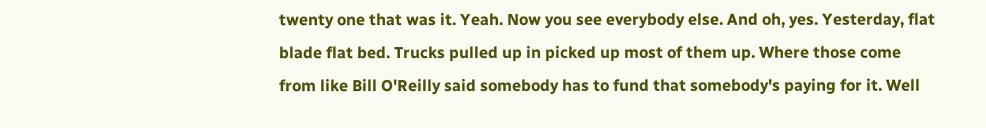twenty one that was it. Yeah. Now you see everybody else. And oh, yes. Yesterday, flat blade flat bed. Trucks pulled up in picked up most of them up. Where those come from like Bill O'Reilly said somebody has to fund that somebody's paying for it. Well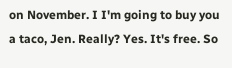on November. I I'm going to buy you a taco, Jen. Really? Yes. It's free. So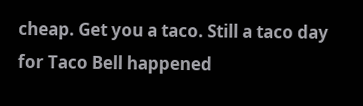cheap. Get you a taco. Still a taco day for Taco Bell happened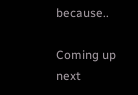because..

Coming up next